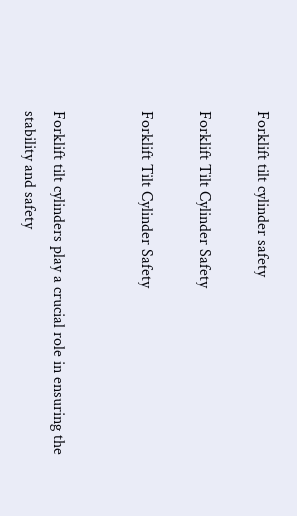Forklift tilt cylinder safety

Forklift Tilt Cylinder Safety

Forklift Tilt Cylinder Safety


Forklift tilt cylinders play a crucial role in ensuring the stability and safety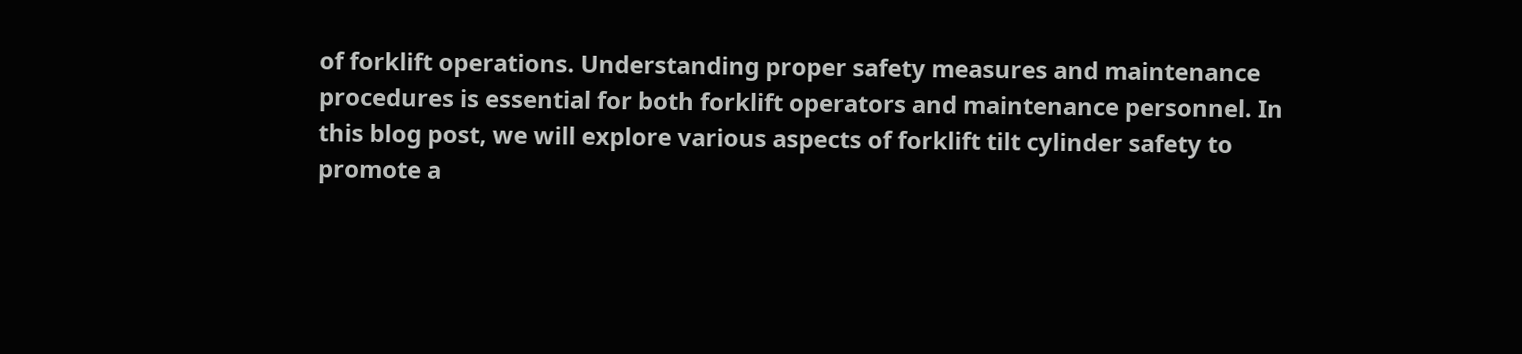of forklift operations. Understanding proper safety measures and maintenance procedures is essential for both forklift operators and maintenance personnel. In this blog post, we will explore various aspects of forklift tilt cylinder safety to promote a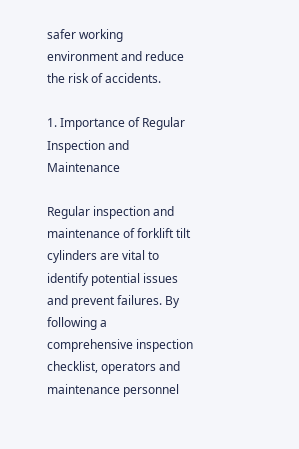safer working environment and reduce the risk of accidents.

1. Importance of Regular Inspection and Maintenance

Regular inspection and maintenance of forklift tilt cylinders are vital to identify potential issues and prevent failures. By following a comprehensive inspection checklist, operators and maintenance personnel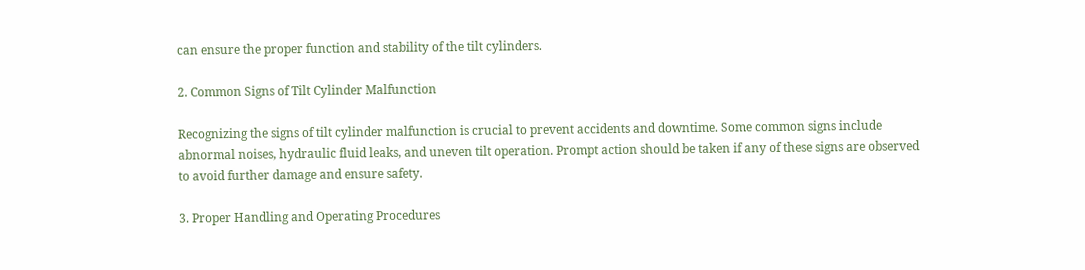can ensure the proper function and stability of the tilt cylinders.

2. Common Signs of Tilt Cylinder Malfunction

Recognizing the signs of tilt cylinder malfunction is crucial to prevent accidents and downtime. Some common signs include abnormal noises, hydraulic fluid leaks, and uneven tilt operation. Prompt action should be taken if any of these signs are observed to avoid further damage and ensure safety.

3. Proper Handling and Operating Procedures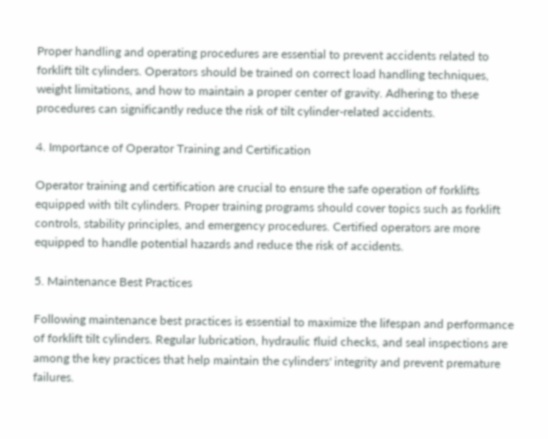Proper handling and operating procedures are essential to prevent accidents related to forklift tilt cylinders. Operators should be trained on correct load handling techniques, weight limitations, and how to maintain a proper center of gravity. Adhering to these procedures can significantly reduce the risk of tilt cylinder-related accidents.

4. Importance of Operator Training and Certification

Operator training and certification are crucial to ensure the safe operation of forklifts equipped with tilt cylinders. Proper training programs should cover topics such as forklift controls, stability principles, and emergency procedures. Certified operators are more equipped to handle potential hazards and reduce the risk of accidents.

5. Maintenance Best Practices

Following maintenance best practices is essential to maximize the lifespan and performance of forklift tilt cylinders. Regular lubrication, hydraulic fluid checks, and seal inspections are among the key practices that help maintain the cylinders' integrity and prevent premature failures.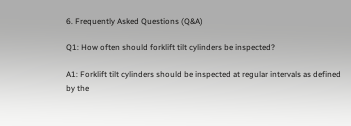6. Frequently Asked Questions (Q&A)

Q1: How often should forklift tilt cylinders be inspected?

A1: Forklift tilt cylinders should be inspected at regular intervals as defined by the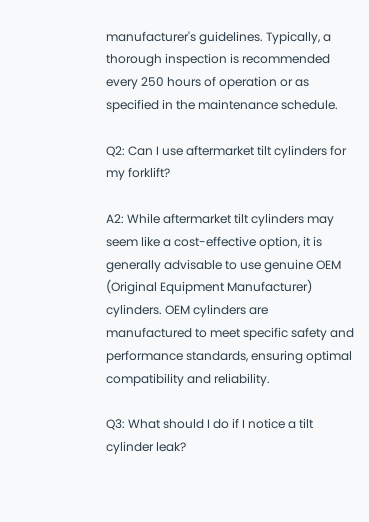manufacturer's guidelines. Typically, a thorough inspection is recommended every 250 hours of operation or as specified in the maintenance schedule.

Q2: Can I use aftermarket tilt cylinders for my forklift?

A2: While aftermarket tilt cylinders may seem like a cost-effective option, it is generally advisable to use genuine OEM (Original Equipment Manufacturer) cylinders. OEM cylinders are manufactured to meet specific safety and performance standards, ensuring optimal compatibility and reliability.

Q3: What should I do if I notice a tilt cylinder leak?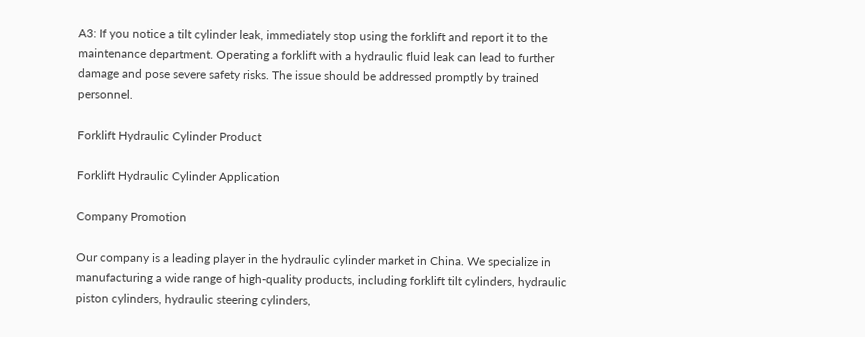A3: If you notice a tilt cylinder leak, immediately stop using the forklift and report it to the maintenance department. Operating a forklift with a hydraulic fluid leak can lead to further damage and pose severe safety risks. The issue should be addressed promptly by trained personnel.

Forklift Hydraulic Cylinder Product

Forklift Hydraulic Cylinder Application

Company Promotion

Our company is a leading player in the hydraulic cylinder market in China. We specialize in manufacturing a wide range of high-quality products, including forklift tilt cylinders, hydraulic piston cylinders, hydraulic steering cylinders,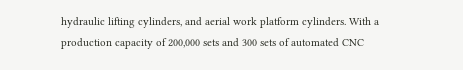hydraulic lifting cylinders, and aerial work platform cylinders. With a production capacity of 200,000 sets and 300 sets of automated CNC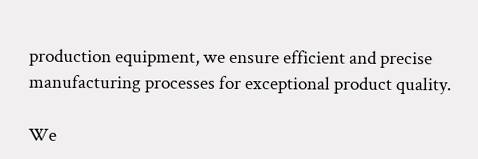production equipment, we ensure efficient and precise manufacturing processes for exceptional product quality.

We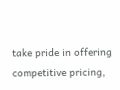take pride in offering competitive pricing,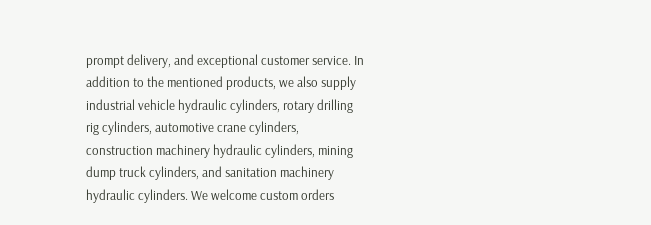prompt delivery, and exceptional customer service. In addition to the mentioned products, we also supply industrial vehicle hydraulic cylinders, rotary drilling rig cylinders, automotive crane cylinders, construction machinery hydraulic cylinders, mining dump truck cylinders, and sanitation machinery hydraulic cylinders. We welcome custom orders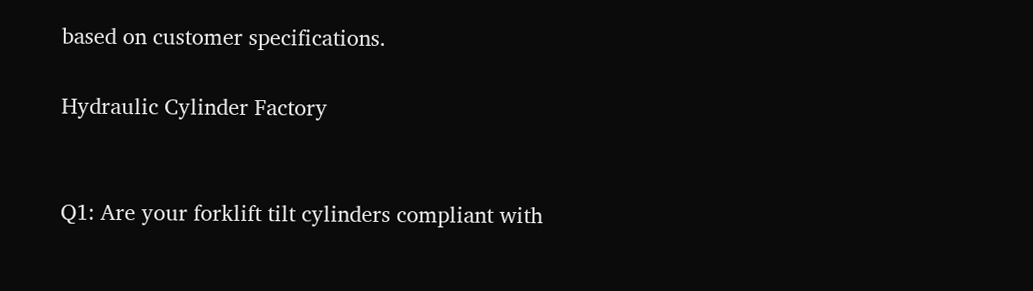based on customer specifications.

Hydraulic Cylinder Factory


Q1: Are your forklift tilt cylinders compliant with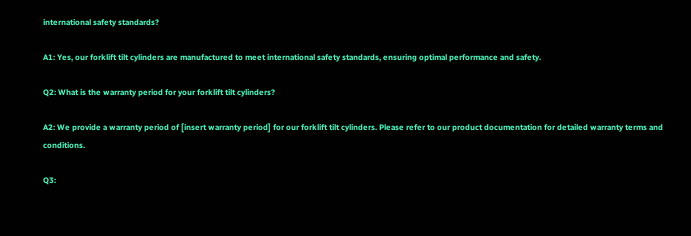international safety standards?

A1: Yes, our forklift tilt cylinders are manufactured to meet international safety standards, ensuring optimal performance and safety.

Q2: What is the warranty period for your forklift tilt cylinders?

A2: We provide a warranty period of [insert warranty period] for our forklift tilt cylinders. Please refer to our product documentation for detailed warranty terms and conditions.

Q3: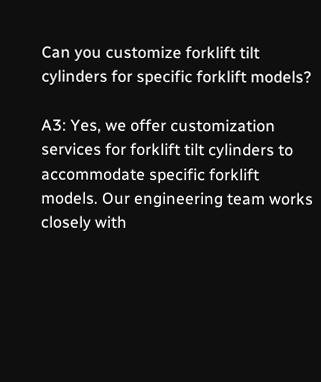Can you customize forklift tilt cylinders for specific forklift models?

A3: Yes, we offer customization services for forklift tilt cylinders to accommodate specific forklift models. Our engineering team works closely with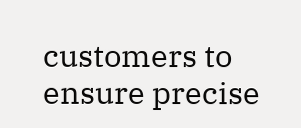customers to ensure precise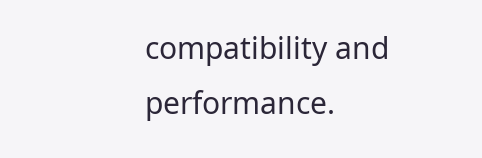compatibility and performance.